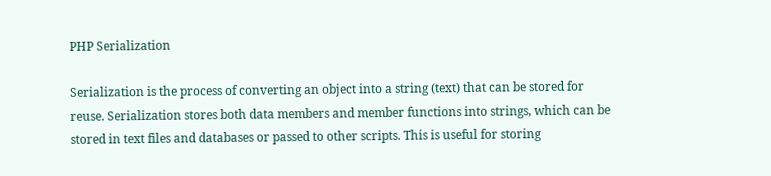PHP Serialization

Serialization is the process of converting an object into a string (text) that can be stored for reuse. Serialization stores both data members and member functions into strings, which can be stored in text files and databases or passed to other scripts. This is useful for storing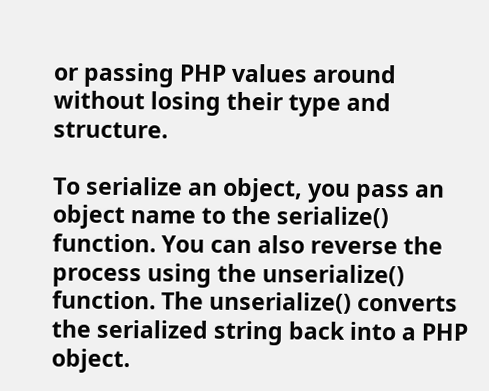or passing PHP values around without losing their type and structure.

To serialize an object, you pass an object name to the serialize() function. You can also reverse the process using the unserialize() function. The unserialize() converts the serialized string back into a PHP object.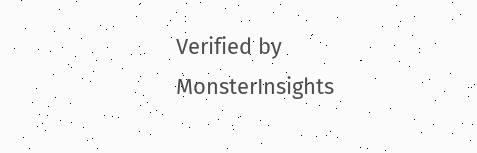Verified by MonsterInsights